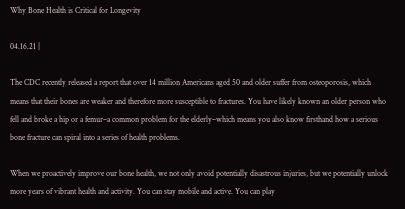Why Bone Health is Critical for Longevity

04.16.21 |

The CDC recently released a report that over 14 million Americans aged 50 and older suffer from osteoporosis, which means that their bones are weaker and therefore more susceptible to fractures. You have likely known an older person who fell and broke a hip or a femur–a common problem for the elderly–which means you also know firsthand how a serious bone fracture can spiral into a series of health problems.

When we proactively improve our bone health, we not only avoid potentially disastrous injuries, but we potentially unlock more years of vibrant health and activity. You can stay mobile and active. You can play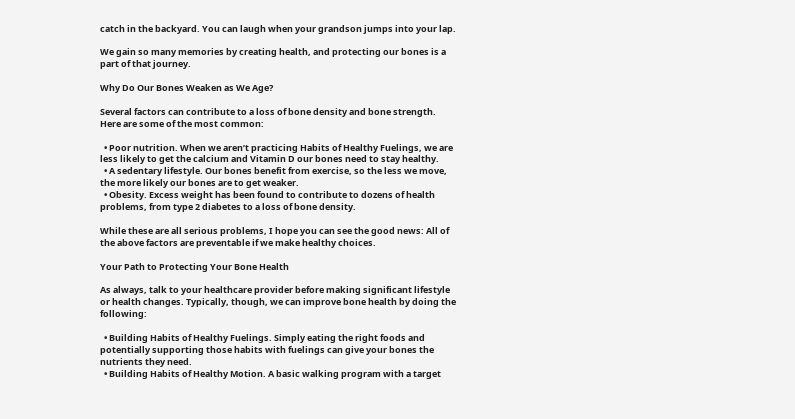catch in the backyard. You can laugh when your grandson jumps into your lap.

We gain so many memories by creating health, and protecting our bones is a part of that journey.

Why Do Our Bones Weaken as We Age?

Several factors can contribute to a loss of bone density and bone strength. Here are some of the most common:

  • Poor nutrition. When we aren’t practicing Habits of Healthy Fuelings, we are less likely to get the calcium and Vitamin D our bones need to stay healthy.
  • A sedentary lifestyle. Our bones benefit from exercise, so the less we move, the more likely our bones are to get weaker.
  • Obesity. Excess weight has been found to contribute to dozens of health problems, from type 2 diabetes to a loss of bone density.

While these are all serious problems, I hope you can see the good news: All of the above factors are preventable if we make healthy choices.

Your Path to Protecting Your Bone Health

As always, talk to your healthcare provider before making significant lifestyle or health changes. Typically, though, we can improve bone health by doing the following:

  • Building Habits of Healthy Fuelings. Simply eating the right foods and potentially supporting those habits with fuelings can give your bones the nutrients they need.
  • Building Habits of Healthy Motion. A basic walking program with a target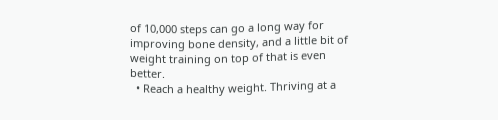of 10,000 steps can go a long way for improving bone density, and a little bit of weight training on top of that is even better.
  • Reach a healthy weight. Thriving at a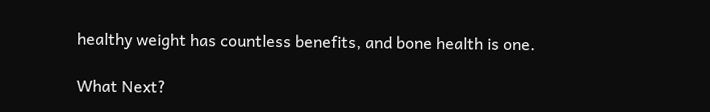healthy weight has countless benefits, and bone health is one.

What Next?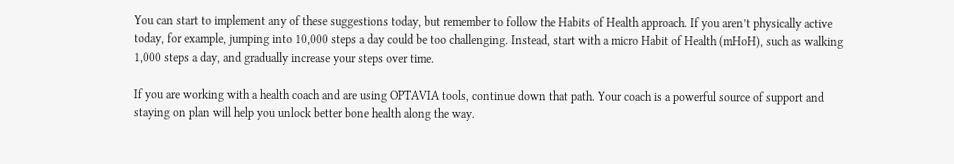You can start to implement any of these suggestions today, but remember to follow the Habits of Health approach. If you aren’t physically active today, for example, jumping into 10,000 steps a day could be too challenging. Instead, start with a micro Habit of Health (mHoH), such as walking 1,000 steps a day, and gradually increase your steps over time.

If you are working with a health coach and are using OPTAVIA tools, continue down that path. Your coach is a powerful source of support and staying on plan will help you unlock better bone health along the way.